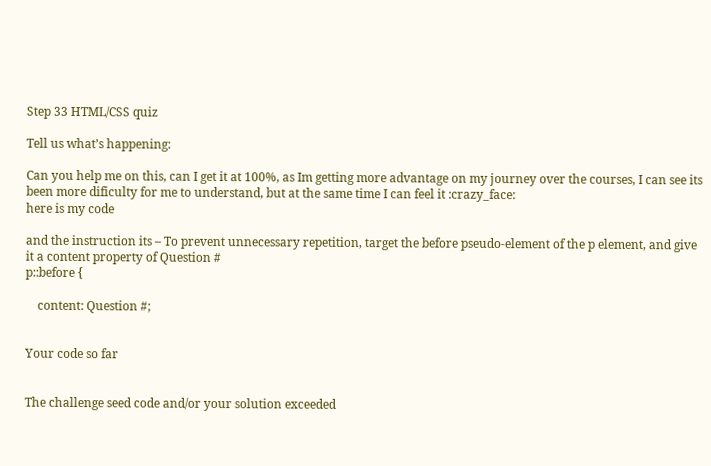Step 33 HTML/CSS quiz

Tell us what’s happening:

Can you help me on this, can I get it at 100%, as Im getting more advantage on my journey over the courses, I can see its been more dificulty for me to understand, but at the same time I can feel it :crazy_face:
here is my code

and the instruction its – To prevent unnecessary repetition, target the before pseudo-element of the p element, and give it a content property of Question #
p::before {

    content: Question #;


Your code so far


The challenge seed code and/or your solution exceeded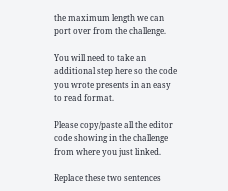the maximum length we can port over from the challenge.

You will need to take an additional step here so the code you wrote presents in an easy to read format.

Please copy/paste all the editor code showing in the challenge from where you just linked.

Replace these two sentences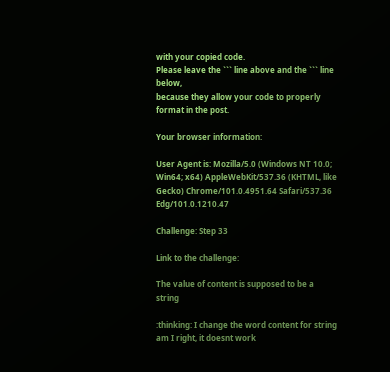with your copied code.
Please leave the ``` line above and the ``` line below,
because they allow your code to properly format in the post.

Your browser information:

User Agent is: Mozilla/5.0 (Windows NT 10.0; Win64; x64) AppleWebKit/537.36 (KHTML, like Gecko) Chrome/101.0.4951.64 Safari/537.36 Edg/101.0.1210.47

Challenge: Step 33

Link to the challenge:

The value of content is supposed to be a string

:thinking: I change the word content for string am I right, it doesnt work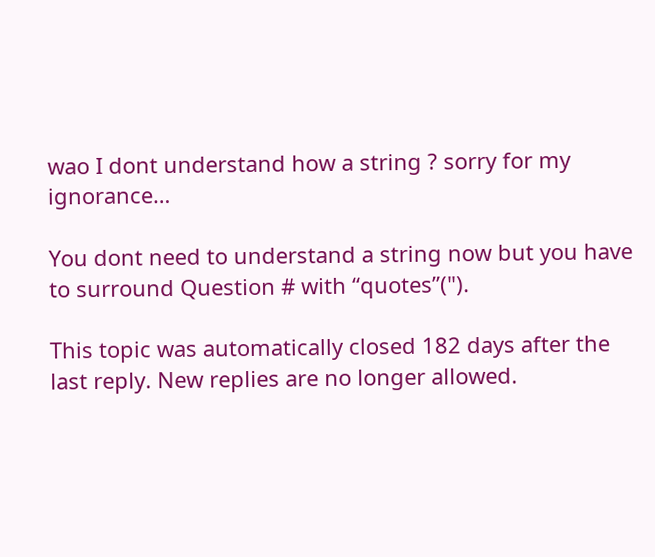wao I dont understand how a string ? sorry for my ignorance…

You dont need to understand a string now but you have to surround Question # with “quotes”(").

This topic was automatically closed 182 days after the last reply. New replies are no longer allowed.